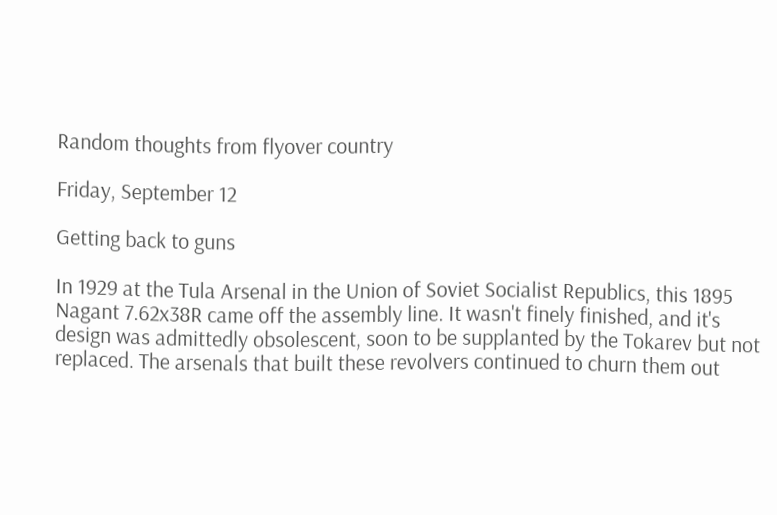Random thoughts from flyover country

Friday, September 12

Getting back to guns

In 1929 at the Tula Arsenal in the Union of Soviet Socialist Republics, this 1895 Nagant 7.62x38R came off the assembly line. It wasn't finely finished, and it's design was admittedly obsolescent, soon to be supplanted by the Tokarev but not replaced. The arsenals that built these revolvers continued to churn them out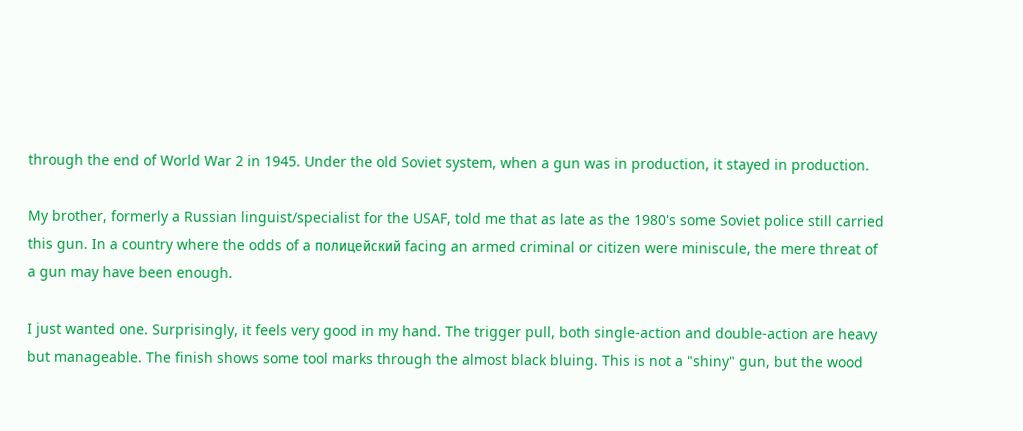through the end of World War 2 in 1945. Under the old Soviet system, when a gun was in production, it stayed in production.

My brother, formerly a Russian linguist/specialist for the USAF, told me that as late as the 1980's some Soviet police still carried this gun. In a country where the odds of a полицейский facing an armed criminal or citizen were miniscule, the mere threat of a gun may have been enough.

I just wanted one. Surprisingly, it feels very good in my hand. The trigger pull, both single-action and double-action are heavy but manageable. The finish shows some tool marks through the almost black bluing. This is not a "shiny" gun, but the wood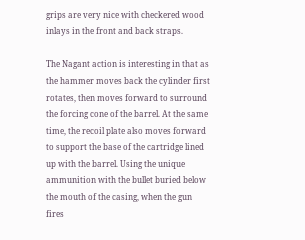grips are very nice with checkered wood inlays in the front and back straps.

The Nagant action is interesting in that as the hammer moves back the cylinder first rotates, then moves forward to surround the forcing cone of the barrel. At the same time, the recoil plate also moves forward to support the base of the cartridge lined up with the barrel. Using the unique ammunition with the bullet buried below the mouth of the casing, when the gun fires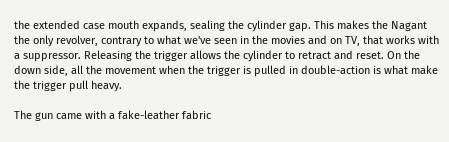the extended case mouth expands, sealing the cylinder gap. This makes the Nagant the only revolver, contrary to what we've seen in the movies and on TV, that works with a suppressor. Releasing the trigger allows the cylinder to retract and reset. On the down side, all the movement when the trigger is pulled in double-action is what make the trigger pull heavy.

The gun came with a fake-leather fabric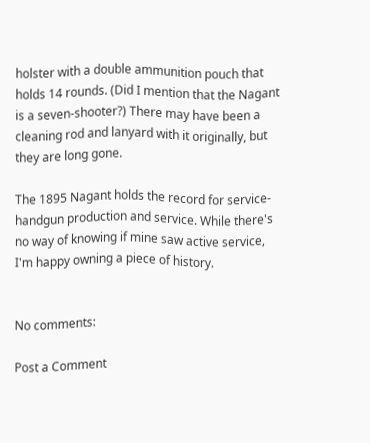holster with a double ammunition pouch that holds 14 rounds. (Did I mention that the Nagant is a seven-shooter?) There may have been a cleaning rod and lanyard with it originally, but they are long gone.

The 1895 Nagant holds the record for service-handgun production and service. While there's no way of knowing if mine saw active service, I'm happy owning a piece of history.


No comments:

Post a Comment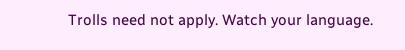Trolls need not apply. Watch your language.